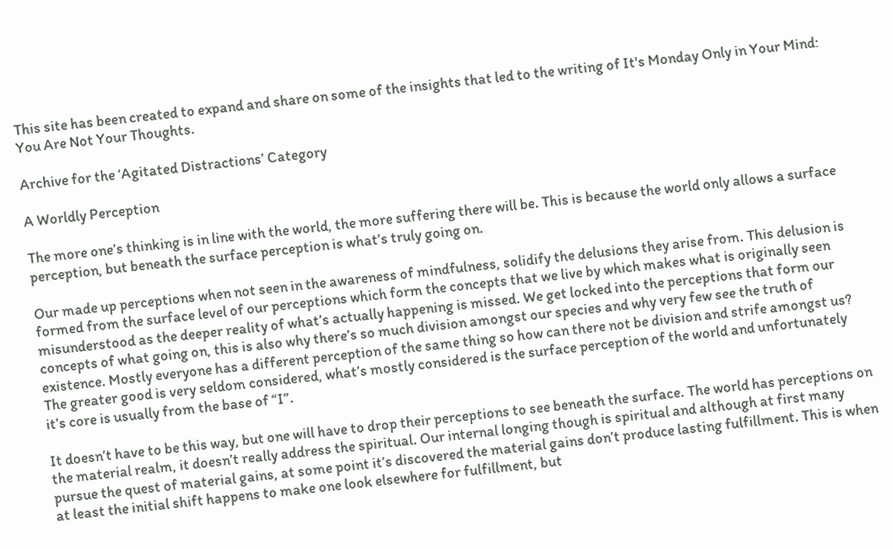This site has been created to expand and share on some of the insights that led to the writing of It's Monday Only in Your Mind: You Are Not Your Thoughts.

Archive for the ‘Agitated Distractions’ Category

A Worldly Perception

The more one’s thinking is in line with the world, the more suffering there will be. This is because the world only allows a surface perception, but beneath the surface perception is what’s truly going on.

Our made up perceptions when not seen in the awareness of mindfulness, solidify the delusions they arise from. This delusion is formed from the surface level of our perceptions which form the concepts that we live by which makes what is originally seen misunderstood as the deeper reality of what’s actually happening is missed. We get locked into the perceptions that form our concepts of what going on, this is also why there’s so much division amongst our species and why very few see the truth of existence. Mostly everyone has a different perception of the same thing so how can there not be division and strife amongst us? The greater good is very seldom considered, what’s mostly considered is the surface perception of the world and unfortunately it’s core is usually from the base of “I”.

It doesn’t have to be this way, but one will have to drop their perceptions to see beneath the surface. The world has perceptions on the material realm, it doesn’t really address the spiritual. Our internal longing though is spiritual and although at first many pursue the quest of material gains, at some point it’s discovered the material gains don’t produce lasting fulfillment. This is when at least the initial shift happens to make one look elsewhere for fulfillment, but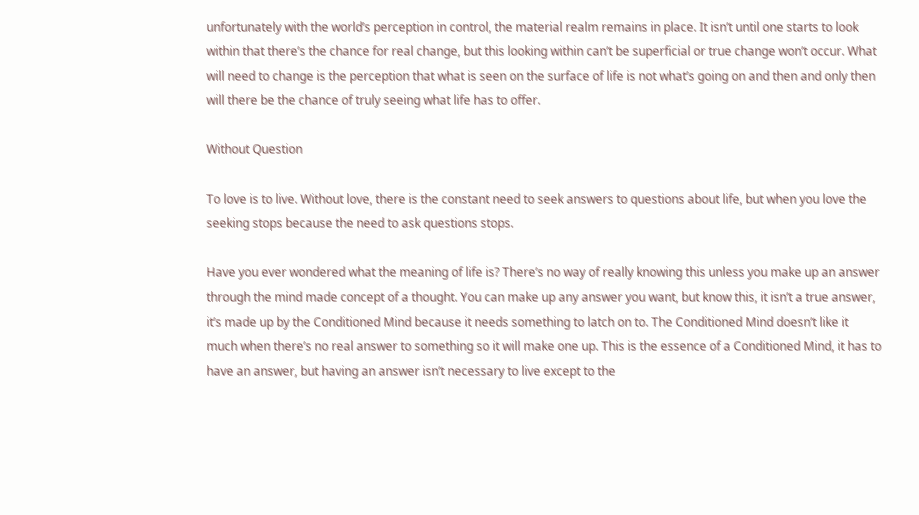unfortunately with the world’s perception in control, the material realm remains in place. It isn’t until one starts to look within that there’s the chance for real change, but this looking within can’t be superficial or true change won’t occur. What will need to change is the perception that what is seen on the surface of life is not what’s going on and then and only then will there be the chance of truly seeing what life has to offer.

Without Question

To love is to live. Without love, there is the constant need to seek answers to questions about life, but when you love the seeking stops because the need to ask questions stops.

Have you ever wondered what the meaning of life is? There’s no way of really knowing this unless you make up an answer through the mind made concept of a thought. You can make up any answer you want, but know this, it isn’t a true answer, it’s made up by the Conditioned Mind because it needs something to latch on to. The Conditioned Mind doesn’t like it much when there’s no real answer to something so it will make one up. This is the essence of a Conditioned Mind, it has to have an answer, but having an answer isn’t necessary to live except to the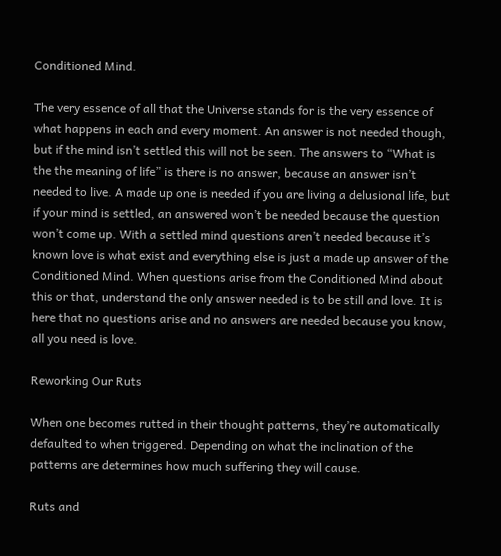Conditioned Mind.

The very essence of all that the Universe stands for is the very essence of what happens in each and every moment. An answer is not needed though, but if the mind isn’t settled this will not be seen. The answers to “What is the the meaning of life” is there is no answer, because an answer isn’t needed to live. A made up one is needed if you are living a delusional life, but if your mind is settled, an answered won’t be needed because the question won’t come up. With a settled mind questions aren’t needed because it’s known love is what exist and everything else is just a made up answer of the Conditioned Mind. When questions arise from the Conditioned Mind about this or that, understand the only answer needed is to be still and love. It is here that no questions arise and no answers are needed because you know, all you need is love.

Reworking Our Ruts

When one becomes rutted in their thought patterns, they’re automatically defaulted to when triggered. Depending on what the inclination of the patterns are determines how much suffering they will cause.

Ruts and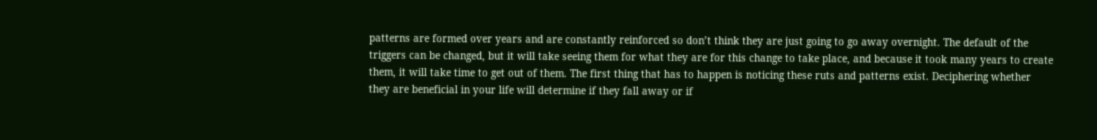patterns are formed over years and are constantly reinforced so don’t think they are just going to go away overnight. The default of the triggers can be changed, but it will take seeing them for what they are for this change to take place, and because it took many years to create them, it will take time to get out of them. The first thing that has to happen is noticing these ruts and patterns exist. Deciphering whether they are beneficial in your life will determine if they fall away or if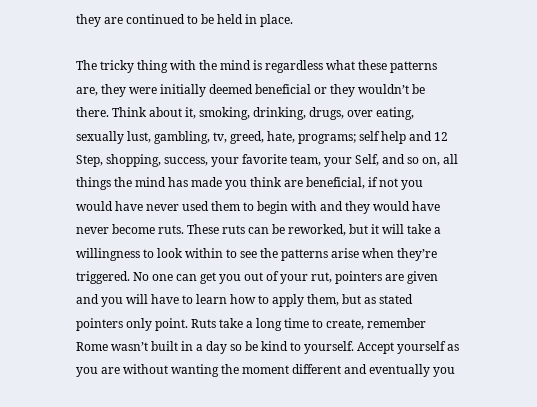they are continued to be held in place.

The tricky thing with the mind is regardless what these patterns are, they were initially deemed beneficial or they wouldn’t be there. Think about it, smoking, drinking, drugs, over eating, sexually lust, gambling, tv, greed, hate, programs; self help and 12 Step, shopping, success, your favorite team, your Self, and so on, all things the mind has made you think are beneficial, if not you would have never used them to begin with and they would have never become ruts. These ruts can be reworked, but it will take a willingness to look within to see the patterns arise when they’re triggered. No one can get you out of your rut, pointers are given and you will have to learn how to apply them, but as stated pointers only point. Ruts take a long time to create, remember Rome wasn’t built in a day so be kind to yourself. Accept yourself as you are without wanting the moment different and eventually you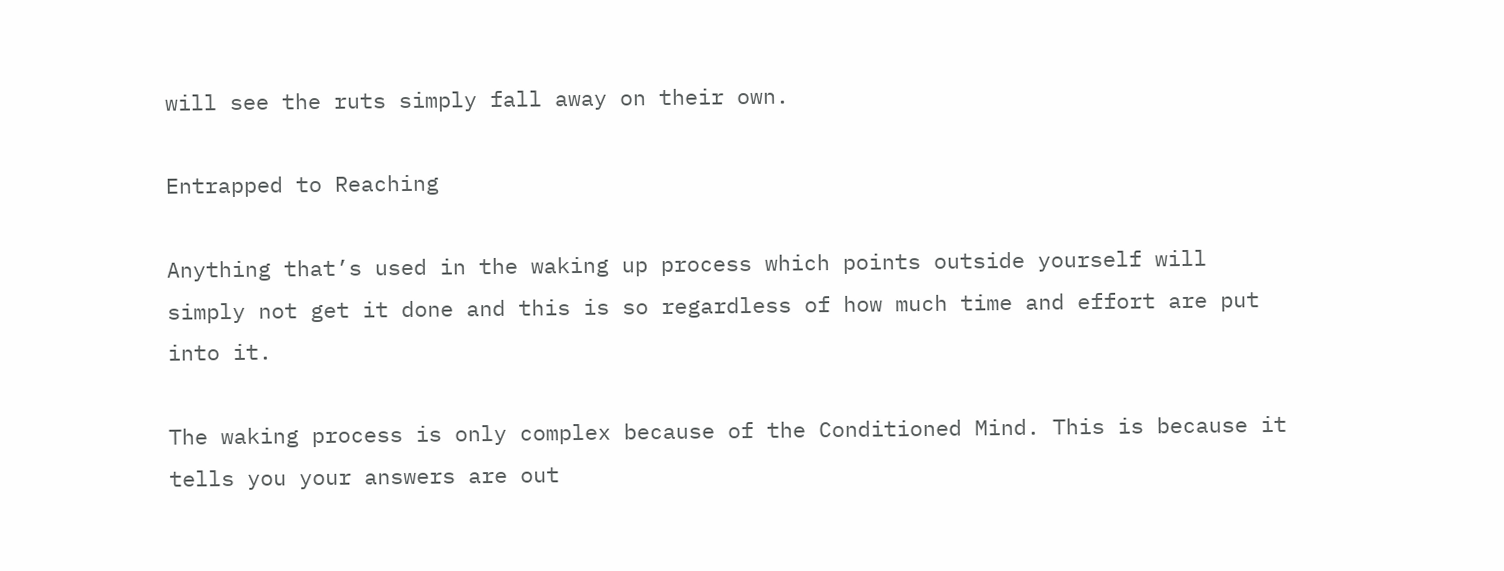will see the ruts simply fall away on their own.

Entrapped to Reaching

Anything that’s used in the waking up process which points outside yourself will simply not get it done and this is so regardless of how much time and effort are put into it.

The waking process is only complex because of the Conditioned Mind. This is because it tells you your answers are out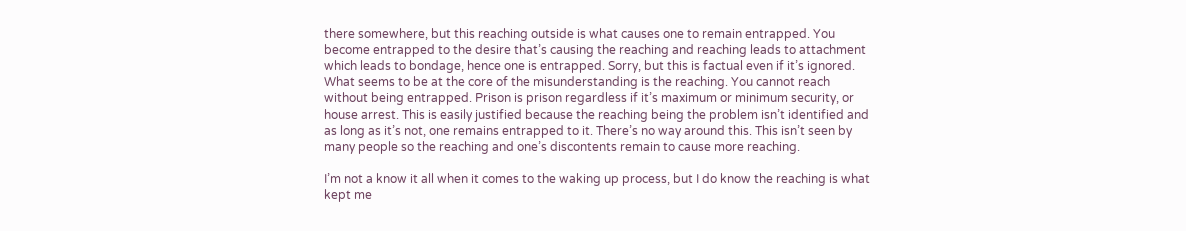there somewhere, but this reaching outside is what causes one to remain entrapped. You become entrapped to the desire that’s causing the reaching and reaching leads to attachment which leads to bondage, hence one is entrapped. Sorry, but this is factual even if it’s ignored. What seems to be at the core of the misunderstanding is the reaching. You cannot reach without being entrapped. Prison is prison regardless if it’s maximum or minimum security, or house arrest. This is easily justified because the reaching being the problem isn’t identified and as long as it’s not, one remains entrapped to it. There’s no way around this. This isn’t seen by many people so the reaching and one’s discontents remain to cause more reaching.

I’m not a know it all when it comes to the waking up process, but I do know the reaching is what kept me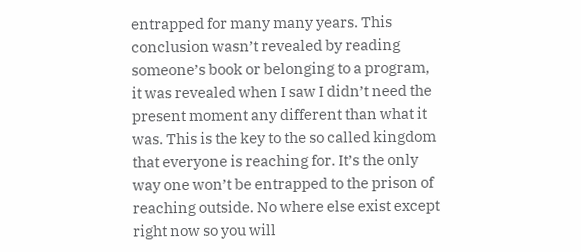entrapped for many many years. This conclusion wasn’t revealed by reading someone’s book or belonging to a program, it was revealed when I saw I didn’t need the present moment any different than what it was. This is the key to the so called kingdom that everyone is reaching for. It’s the only way one won’t be entrapped to the prison of reaching outside. No where else exist except right now so you will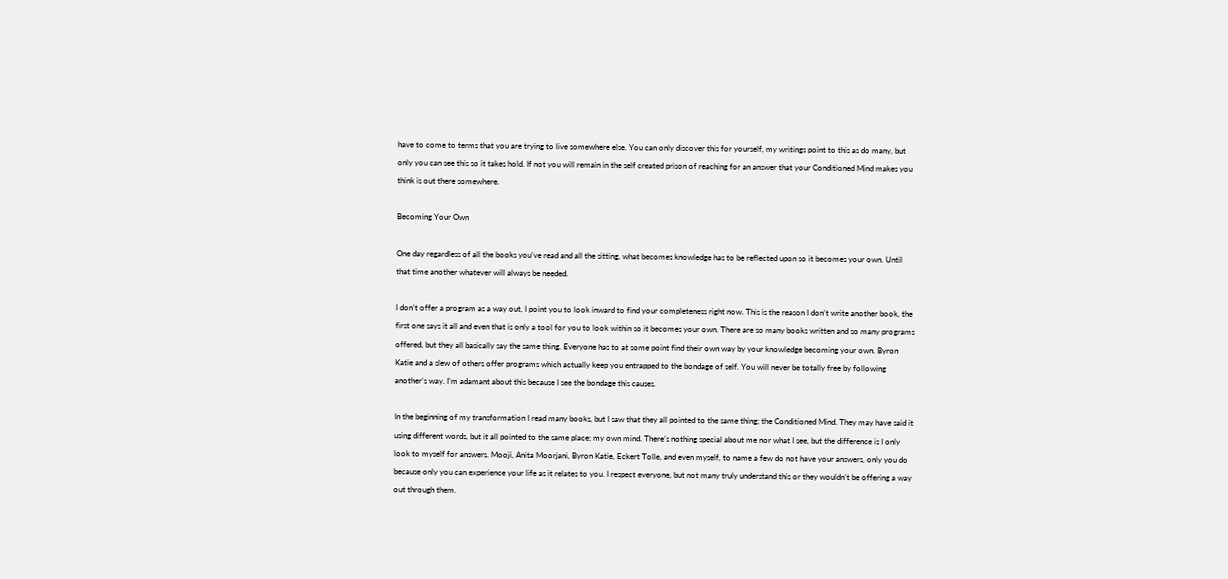have to come to terms that you are trying to live somewhere else. You can only discover this for yourself, my writings point to this as do many, but only you can see this so it takes hold. If not you will remain in the self created prison of reaching for an answer that your Conditioned Mind makes you think is out there somewhere.

Becoming Your Own

One day regardless of all the books you’ve read and all the sitting, what becomes knowledge has to be reflected upon so it becomes your own. Until that time another whatever will always be needed.

I don’t offer a program as a way out, I point you to look inward to find your completeness right now. This is the reason I don’t write another book, the first one says it all and even that is only a tool for you to look within so it becomes your own. There are so many books written and so many programs offered, but they all basically say the same thing. Everyone has to at some point find their own way by your knowledge becoming your own. Byron Katie and a slew of others offer programs which actually keep you entrapped to the bondage of self. You will never be totally free by following another’s way. I’m adamant about this because I see the bondage this causes.

In the beginning of my transformation I read many books, but I saw that they all pointed to the same thing; the Conditioned Mind. They may have said it using different words, but it all pointed to the same place; my own mind. There’s nothing special about me nor what I see, but the difference is I only look to myself for answers. Mooji, Anita Moorjani, Byron Katie, Eckert Tolle, and even myself, to name a few do not have your answers, only you do because only you can experience your life as it relates to you. I respect everyone, but not many truly understand this or they wouldn’t be offering a way out through them.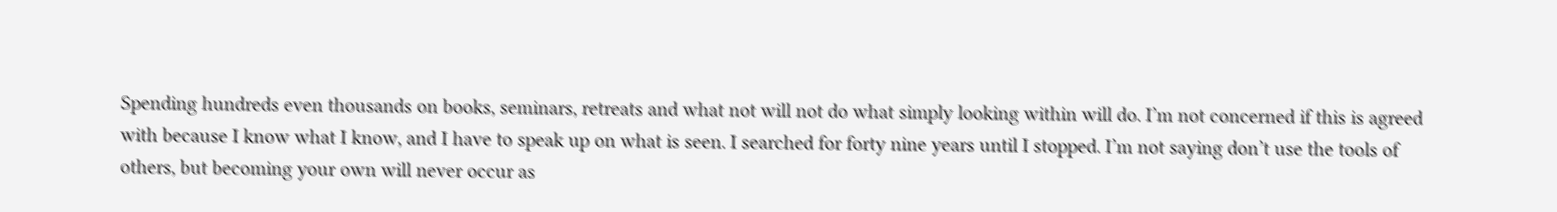Spending hundreds even thousands on books, seminars, retreats and what not will not do what simply looking within will do. I’m not concerned if this is agreed with because I know what I know, and I have to speak up on what is seen. I searched for forty nine years until I stopped. I’m not saying don’t use the tools of others, but becoming your own will never occur as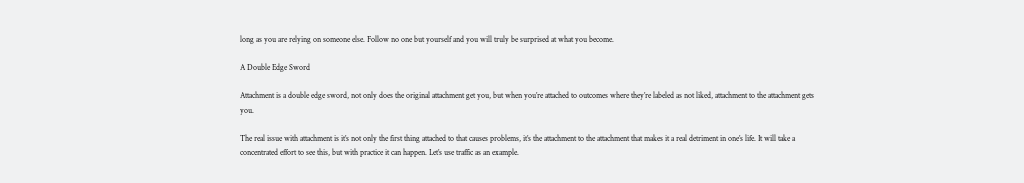long as you are relying on someone else. Follow no one but yourself and you will truly be surprised at what you become.

A Double Edge Sword

Attachment is a double edge sword, not only does the original attachment get you, but when you’re attached to outcomes where they’re labeled as not liked, attachment to the attachment gets you.

The real issue with attachment is it’s not only the first thing attached to that causes problems, it’s the attachment to the attachment that makes it a real detriment in one’s life. It will take a concentrated effort to see this, but with practice it can happen. Let’s use traffic as an example.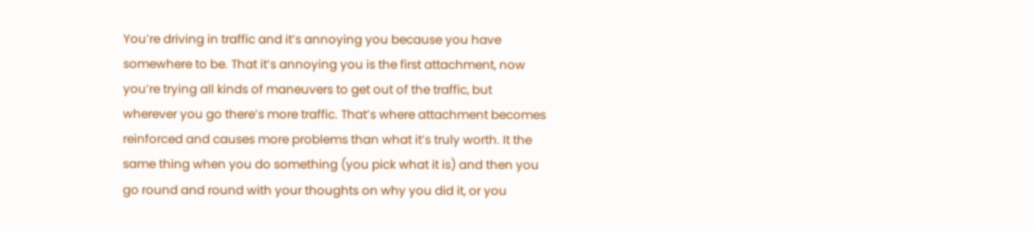You’re driving in traffic and it’s annoying you because you have somewhere to be. That it’s annoying you is the first attachment, now you’re trying all kinds of maneuvers to get out of the traffic, but wherever you go there’s more traffic. That’s where attachment becomes reinforced and causes more problems than what it’s truly worth. It the same thing when you do something (you pick what it is) and then you go round and round with your thoughts on why you did it, or you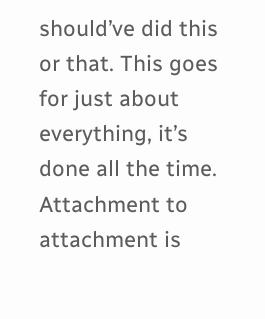should’ve did this or that. This goes for just about everything, it’s done all the time. Attachment to attachment is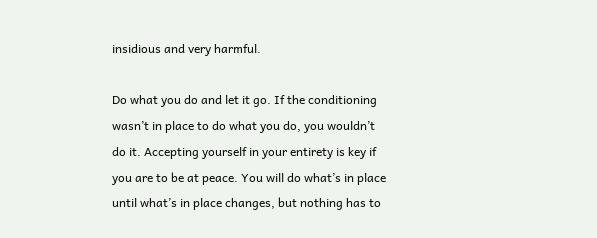insidious and very harmful.

Do what you do and let it go. If the conditioning wasn’t in place to do what you do, you wouldn’t do it. Accepting yourself in your entirety is key if you are to be at peace. You will do what’s in place until what’s in place changes, but nothing has to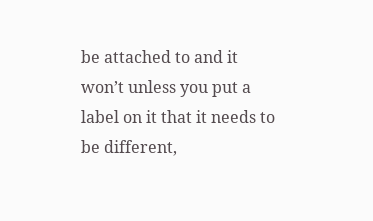be attached to and it won’t unless you put a label on it that it needs to be different,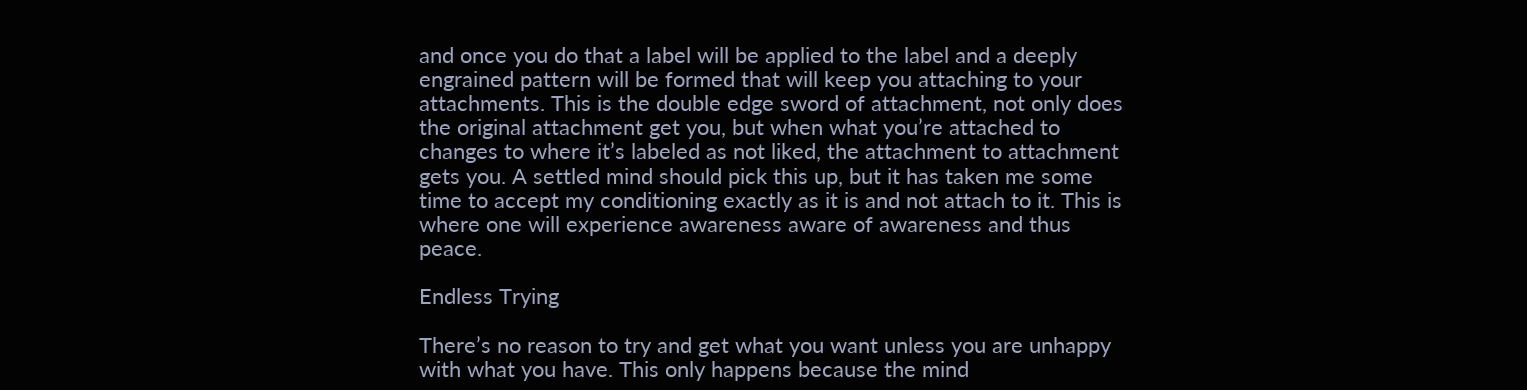and once you do that a label will be applied to the label and a deeply engrained pattern will be formed that will keep you attaching to your attachments. This is the double edge sword of attachment, not only does the original attachment get you, but when what you’re attached to changes to where it’s labeled as not liked, the attachment to attachment gets you. A settled mind should pick this up, but it has taken me some time to accept my conditioning exactly as it is and not attach to it. This is where one will experience awareness aware of awareness and thus peace.

Endless Trying

There’s no reason to try and get what you want unless you are unhappy with what you have. This only happens because the mind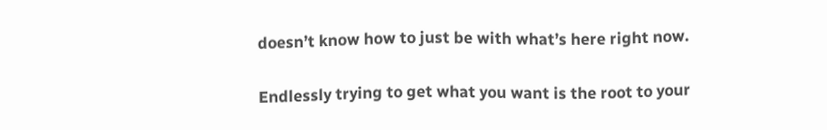doesn’t know how to just be with what’s here right now.

Endlessly trying to get what you want is the root to your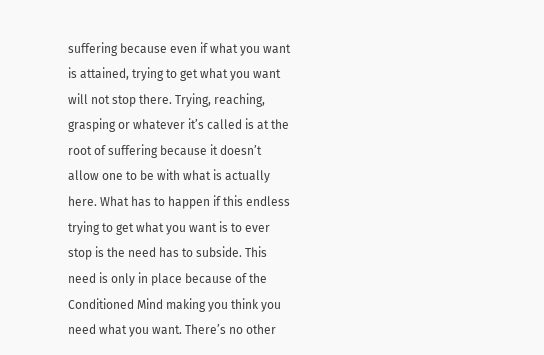suffering because even if what you want is attained, trying to get what you want will not stop there. Trying, reaching, grasping or whatever it’s called is at the root of suffering because it doesn’t allow one to be with what is actually here. What has to happen if this endless trying to get what you want is to ever stop is the need has to subside. This need is only in place because of the Conditioned Mind making you think you need what you want. There’s no other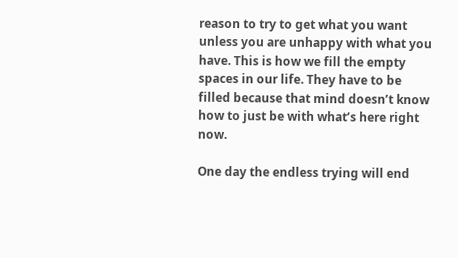reason to try to get what you want unless you are unhappy with what you have. This is how we fill the empty spaces in our life. They have to be filled because that mind doesn’t know how to just be with what’s here right now.

One day the endless trying will end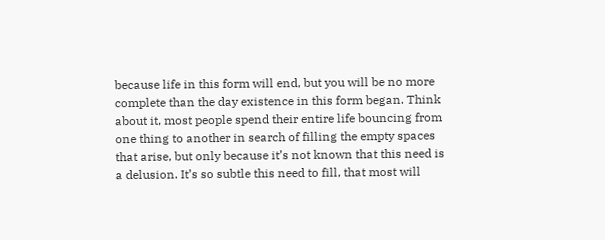because life in this form will end, but you will be no more complete than the day existence in this form began. Think about it, most people spend their entire life bouncing from one thing to another in search of filling the empty spaces that arise, but only because it’s not known that this need is a delusion. It’s so subtle this need to fill, that most will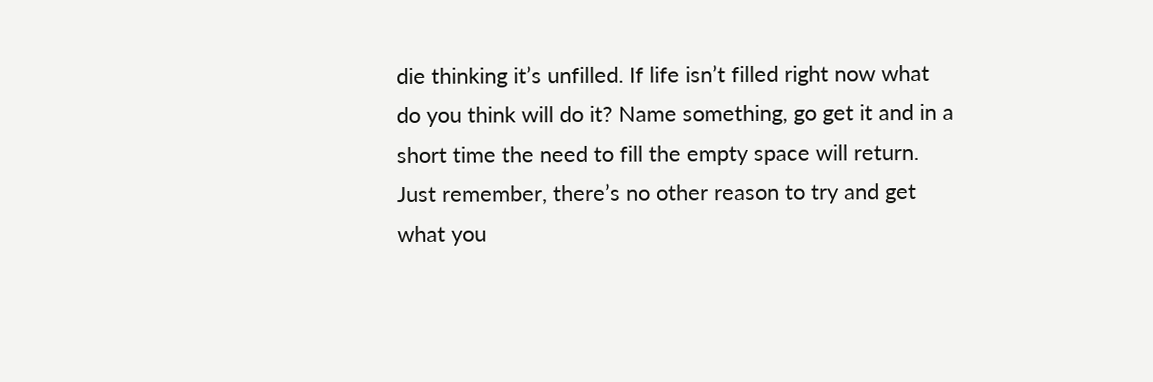die thinking it’s unfilled. If life isn’t filled right now what do you think will do it? Name something, go get it and in a short time the need to fill the empty space will return. Just remember, there’s no other reason to try and get what you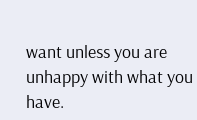want unless you are unhappy with what you have.